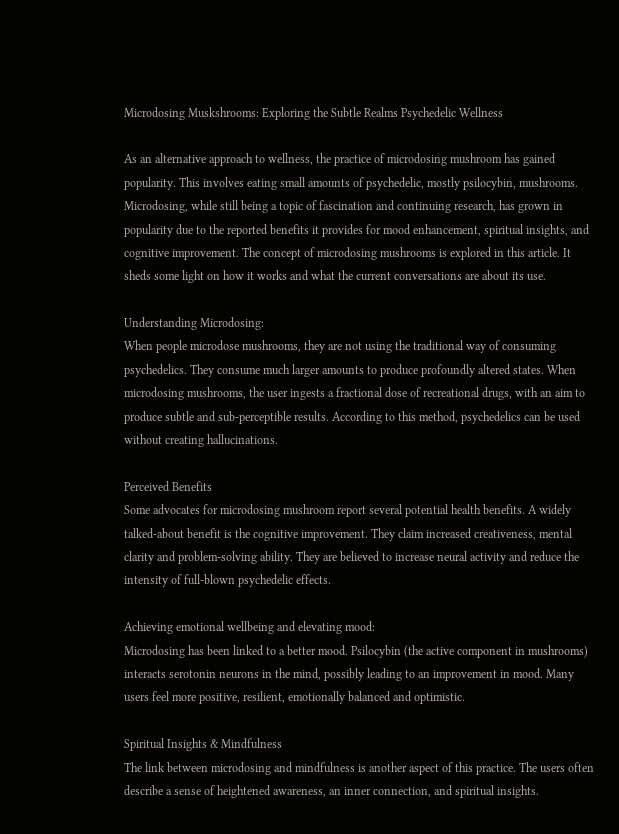Microdosing Muskshrooms: Exploring the Subtle Realms Psychedelic Wellness

As an alternative approach to wellness, the practice of microdosing mushroom has gained popularity. This involves eating small amounts of psychedelic, mostly psilocybin, mushrooms. Microdosing, while still being a topic of fascination and continuing research, has grown in popularity due to the reported benefits it provides for mood enhancement, spiritual insights, and cognitive improvement. The concept of microdosing mushrooms is explored in this article. It sheds some light on how it works and what the current conversations are about its use.

Understanding Microdosing:
When people microdose mushrooms, they are not using the traditional way of consuming psychedelics. They consume much larger amounts to produce profoundly altered states. When microdosing mushrooms, the user ingests a fractional dose of recreational drugs, with an aim to produce subtle and sub-perceptible results. According to this method, psychedelics can be used without creating hallucinations.

Perceived Benefits
Some advocates for microdosing mushroom report several potential health benefits. A widely talked-about benefit is the cognitive improvement. They claim increased creativeness, mental clarity and problem-solving ability. They are believed to increase neural activity and reduce the intensity of full-blown psychedelic effects.

Achieving emotional wellbeing and elevating mood:
Microdosing has been linked to a better mood. Psilocybin (the active component in mushrooms) interacts serotonin neurons in the mind, possibly leading to an improvement in mood. Many users feel more positive, resilient, emotionally balanced and optimistic.

Spiritual Insights & Mindfulness
The link between microdosing and mindfulness is another aspect of this practice. The users often describe a sense of heightened awareness, an inner connection, and spiritual insights.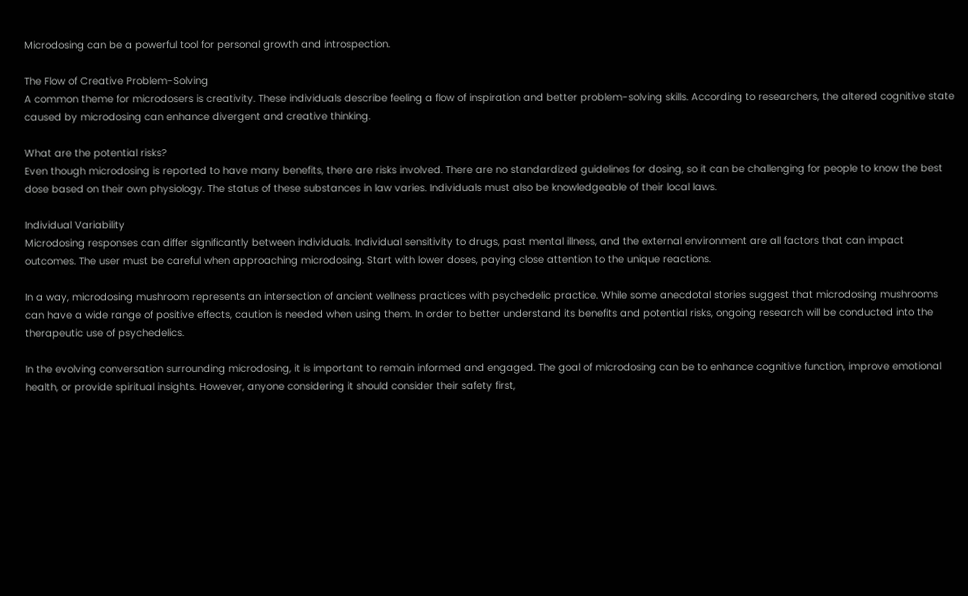Microdosing can be a powerful tool for personal growth and introspection.

The Flow of Creative Problem-Solving
A common theme for microdosers is creativity. These individuals describe feeling a flow of inspiration and better problem-solving skills. According to researchers, the altered cognitive state caused by microdosing can enhance divergent and creative thinking.

What are the potential risks?
Even though microdosing is reported to have many benefits, there are risks involved. There are no standardized guidelines for dosing, so it can be challenging for people to know the best dose based on their own physiology. The status of these substances in law varies. Individuals must also be knowledgeable of their local laws.

Individual Variability
Microdosing responses can differ significantly between individuals. Individual sensitivity to drugs, past mental illness, and the external environment are all factors that can impact outcomes. The user must be careful when approaching microdosing. Start with lower doses, paying close attention to the unique reactions.

In a way, microdosing mushroom represents an intersection of ancient wellness practices with psychedelic practice. While some anecdotal stories suggest that microdosing mushrooms can have a wide range of positive effects, caution is needed when using them. In order to better understand its benefits and potential risks, ongoing research will be conducted into the therapeutic use of psychedelics.

In the evolving conversation surrounding microdosing, it is important to remain informed and engaged. The goal of microdosing can be to enhance cognitive function, improve emotional health, or provide spiritual insights. However, anyone considering it should consider their safety first,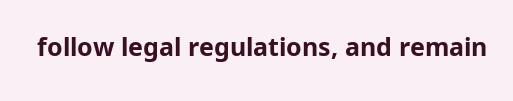follow legal regulations, and remain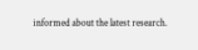informed about the latest research.